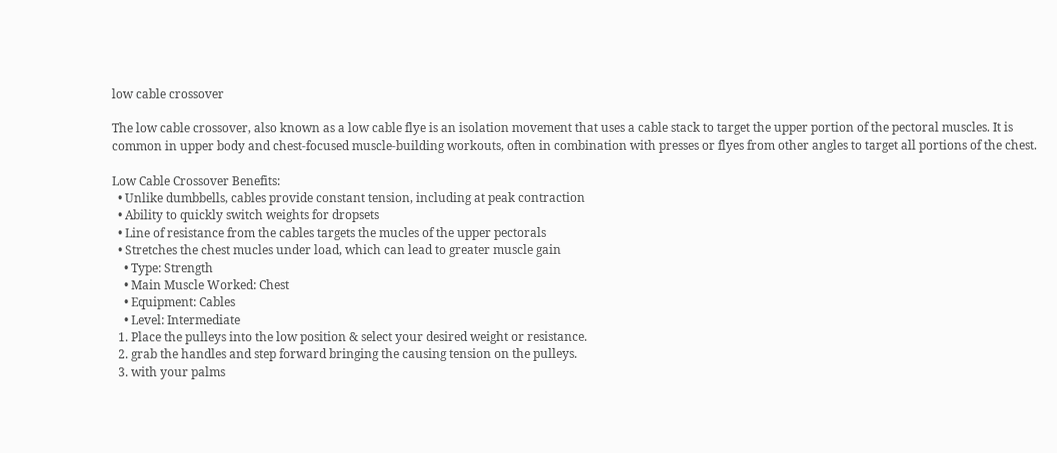low cable crossover

The low cable crossover, also known as a low cable flye is an isolation movement that uses a cable stack to target the upper portion of the pectoral muscles. It is common in upper body and chest-focused muscle-building workouts, often in combination with presses or flyes from other angles to target all portions of the chest.

Low Cable Crossover Benefits:
  • Unlike dumbbells, cables provide constant tension, including at peak contraction
  • Ability to quickly switch weights for dropsets
  • Line of resistance from the cables targets the mucles of the upper pectorals
  • Stretches the chest mucles under load, which can lead to greater muscle gain
    • Type: Strength
    • Main Muscle Worked: Chest
    • Equipment: Cables
    • Level: Intermediate
  1. Place the pulleys into the low position & select your desired weight or resistance.
  2. grab the handles and step forward bringing the causing tension on the pulleys.
  3. with your palms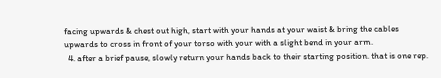facing upwards & chest out high, start with your hands at your waist & bring the cables upwards to cross in front of your torso with your with a slight bend in your arm.
  4. after a brief pause, slowly return your hands back to their starting position. that is one rep.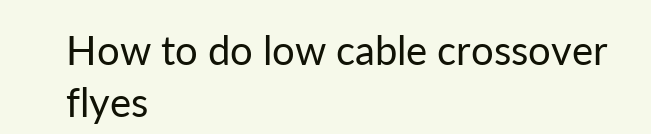How to do low cable crossover flyes